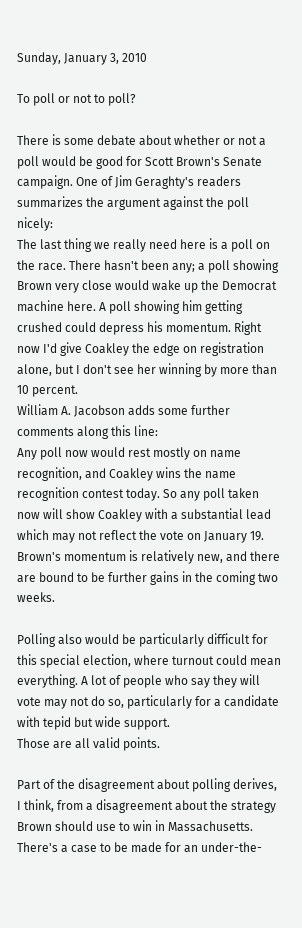Sunday, January 3, 2010

To poll or not to poll?

There is some debate about whether or not a poll would be good for Scott Brown's Senate campaign. One of Jim Geraghty's readers summarizes the argument against the poll nicely:
The last thing we really need here is a poll on the race. There hasn't been any; a poll showing Brown very close would wake up the Democrat machine here. A poll showing him getting crushed could depress his momentum. Right now I'd give Coakley the edge on registration alone, but I don't see her winning by more than 10 percent.
William A. Jacobson adds some further comments along this line:
Any poll now would rest mostly on name recognition, and Coakley wins the name recognition contest today. So any poll taken now will show Coakley with a substantial lead which may not reflect the vote on January 19. Brown's momentum is relatively new, and there are bound to be further gains in the coming two weeks.

Polling also would be particularly difficult for this special election, where turnout could mean everything. A lot of people who say they will vote may not do so, particularly for a candidate with tepid but wide support.
Those are all valid points.

Part of the disagreement about polling derives, I think, from a disagreement about the strategy Brown should use to win in Massachusetts. There's a case to be made for an under-the-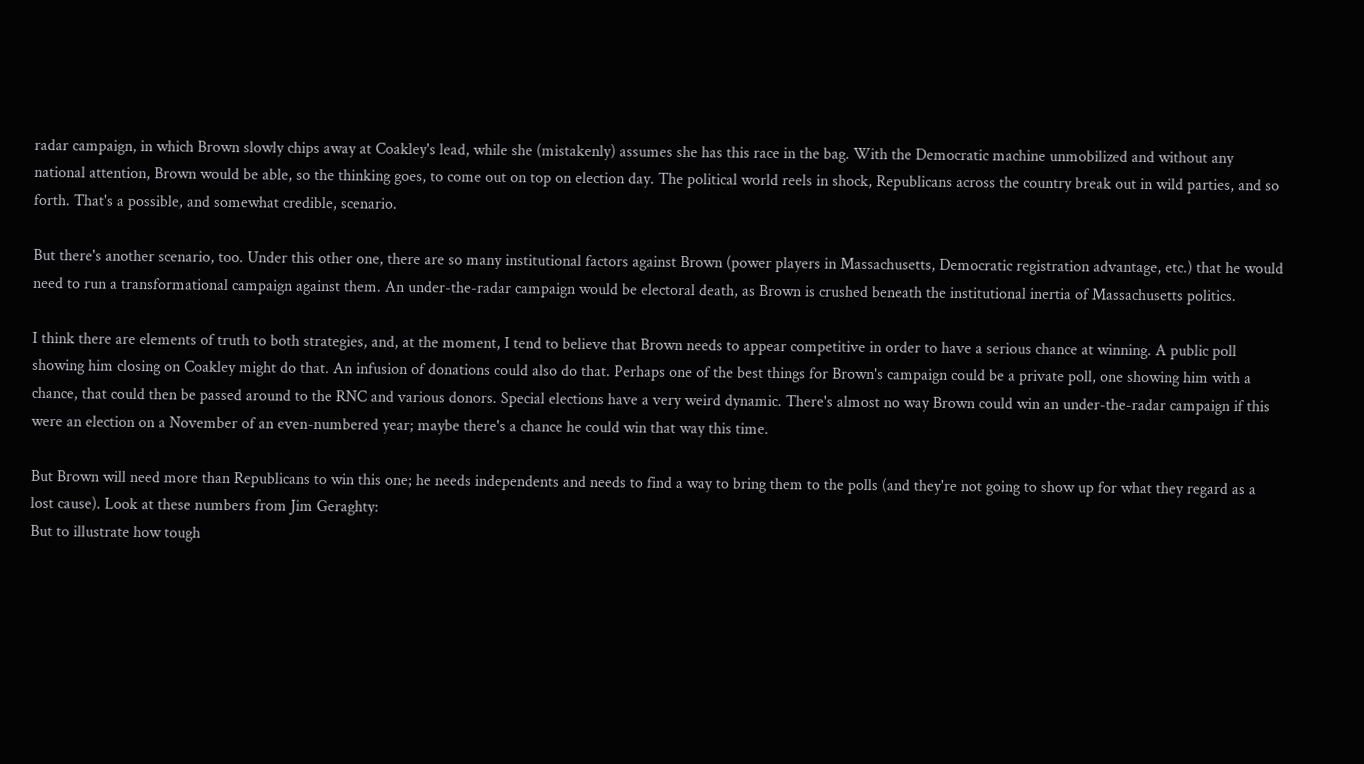radar campaign, in which Brown slowly chips away at Coakley's lead, while she (mistakenly) assumes she has this race in the bag. With the Democratic machine unmobilized and without any national attention, Brown would be able, so the thinking goes, to come out on top on election day. The political world reels in shock, Republicans across the country break out in wild parties, and so forth. That's a possible, and somewhat credible, scenario.

But there's another scenario, too. Under this other one, there are so many institutional factors against Brown (power players in Massachusetts, Democratic registration advantage, etc.) that he would need to run a transformational campaign against them. An under-the-radar campaign would be electoral death, as Brown is crushed beneath the institutional inertia of Massachusetts politics.

I think there are elements of truth to both strategies, and, at the moment, I tend to believe that Brown needs to appear competitive in order to have a serious chance at winning. A public poll showing him closing on Coakley might do that. An infusion of donations could also do that. Perhaps one of the best things for Brown's campaign could be a private poll, one showing him with a chance, that could then be passed around to the RNC and various donors. Special elections have a very weird dynamic. There's almost no way Brown could win an under-the-radar campaign if this were an election on a November of an even-numbered year; maybe there's a chance he could win that way this time.

But Brown will need more than Republicans to win this one; he needs independents and needs to find a way to bring them to the polls (and they're not going to show up for what they regard as a lost cause). Look at these numbers from Jim Geraghty:
But to illustrate how tough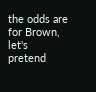the odds are for Brown, let's pretend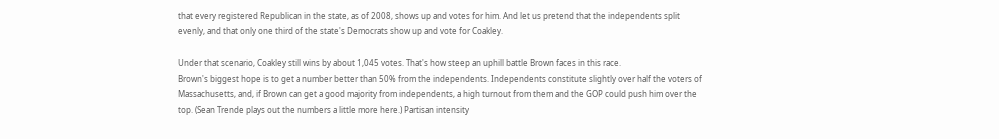that every registered Republican in the state, as of 2008, shows up and votes for him. And let us pretend that the independents split evenly, and that only one third of the state's Democrats show up and vote for Coakley.

Under that scenario, Coakley still wins by about 1,045 votes. That's how steep an uphill battle Brown faces in this race.
Brown's biggest hope is to get a number better than 50% from the independents. Independents constitute slightly over half the voters of Massachusetts, and, if Brown can get a good majority from independents, a high turnout from them and the GOP could push him over the top. (Sean Trende plays out the numbers a little more here.) Partisan intensity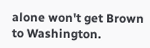alone won't get Brown to Washington.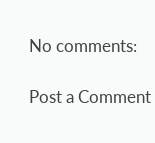No comments:

Post a Comment